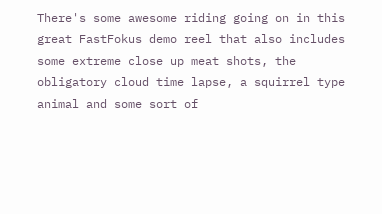There's some awesome riding going on in this great FastFokus demo reel that also includes some extreme close up meat shots, the obligatory cloud time lapse, a squirrel type animal and some sort of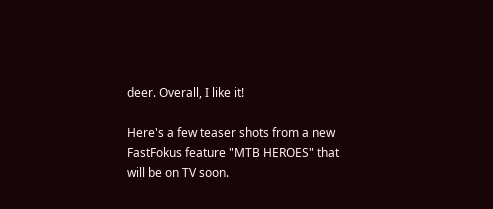deer. Overall, I like it!

Here's a few teaser shots from a new FastFokus feature "MTB HEROES" that will be on TV soon.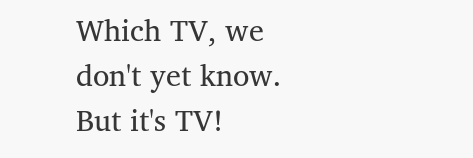Which TV, we don't yet know. But it's TV!